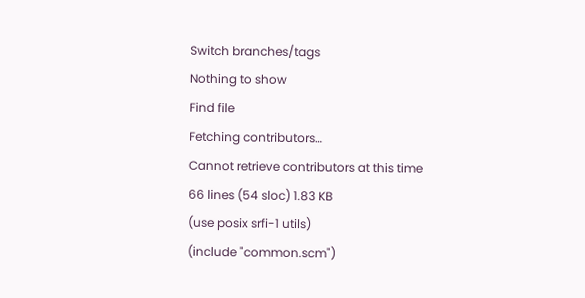Switch branches/tags
Nothing to show
Find file
Fetching contributors…
Cannot retrieve contributors at this time
66 lines (54 sloc) 1.83 KB
(use posix srfi-1 utils)
(include "common.scm")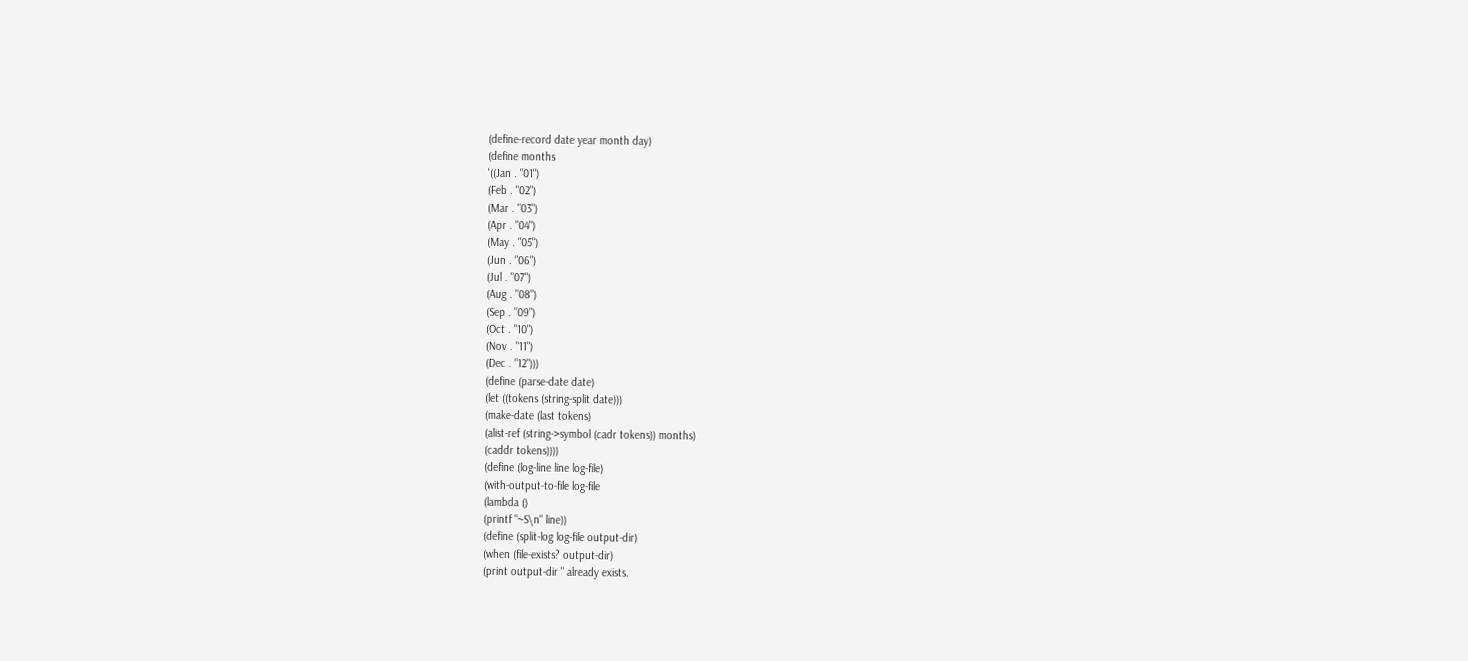(define-record date year month day)
(define months
'((Jan . "01")
(Feb . "02")
(Mar . "03")
(Apr . "04")
(May . "05")
(Jun . "06")
(Jul . "07")
(Aug . "08")
(Sep . "09")
(Oct . "10")
(Nov . "11")
(Dec . "12")))
(define (parse-date date)
(let ((tokens (string-split date)))
(make-date (last tokens)
(alist-ref (string->symbol (cadr tokens)) months)
(caddr tokens))))
(define (log-line line log-file)
(with-output-to-file log-file
(lambda ()
(printf "~S\n" line))
(define (split-log log-file output-dir)
(when (file-exists? output-dir)
(print output-dir " already exists.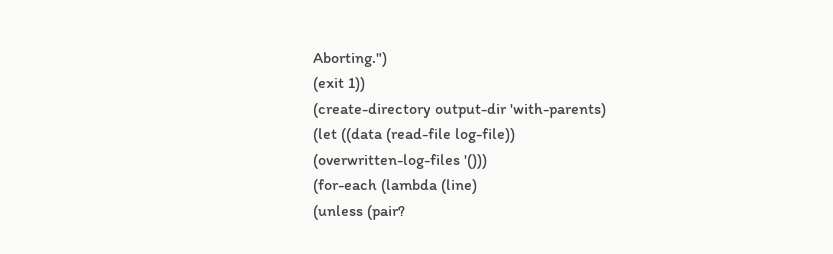Aborting.")
(exit 1))
(create-directory output-dir 'with-parents)
(let ((data (read-file log-file))
(overwritten-log-files '()))
(for-each (lambda (line)
(unless (pair?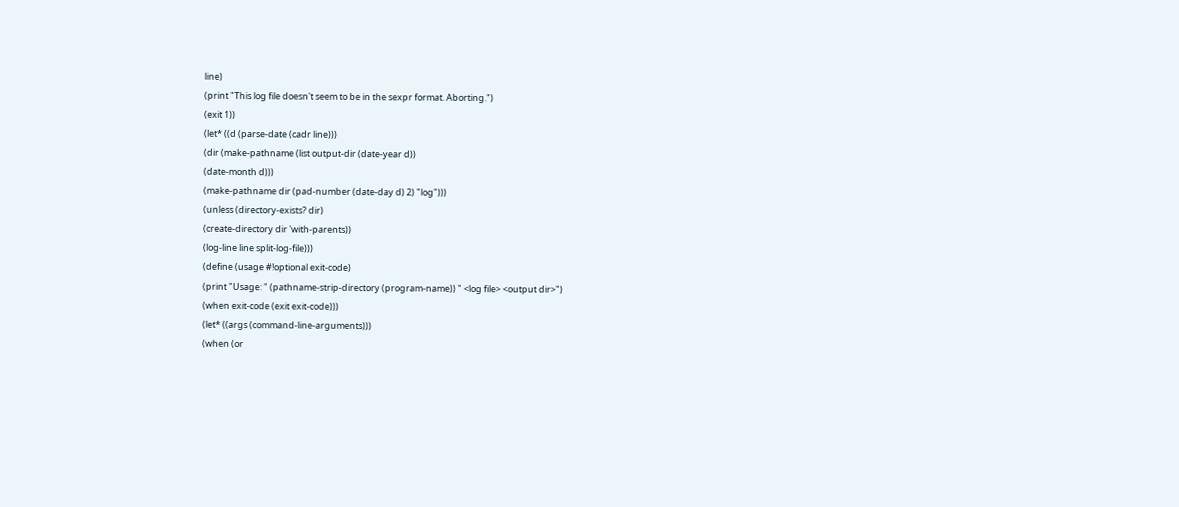line)
(print "This log file doesn't seem to be in the sexpr format. Aborting.")
(exit 1))
(let* ((d (parse-date (cadr line)))
(dir (make-pathname (list output-dir (date-year d))
(date-month d)))
(make-pathname dir (pad-number (date-day d) 2) "log")))
(unless (directory-exists? dir)
(create-directory dir 'with-parents))
(log-line line split-log-file)))
(define (usage #!optional exit-code)
(print "Usage: " (pathname-strip-directory (program-name)) " <log file> <output dir>")
(when exit-code (exit exit-code)))
(let* ((args (command-line-arguments)))
(when (or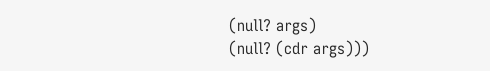(null? args)
(null? (cdr args)))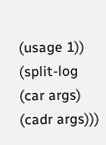(usage 1))
(split-log (car args) (cadr args)))